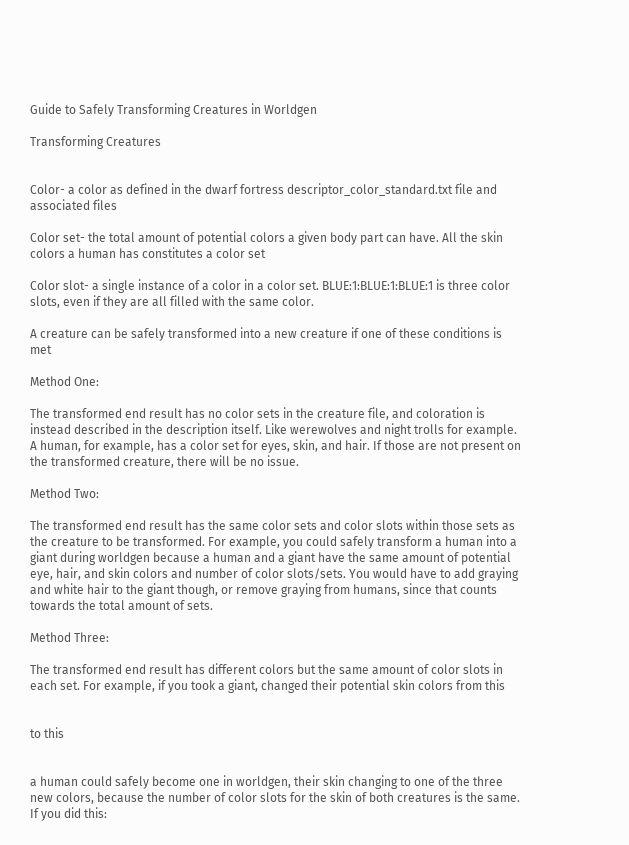Guide to Safely Transforming Creatures in Worldgen

Transforming Creatures


Color- a color as defined in the dwarf fortress descriptor_color_standard.txt file and associated files

Color set- the total amount of potential colors a given body part can have. All the skin colors a human has constitutes a color set

Color slot- a single instance of a color in a color set. BLUE:1:BLUE:1:BLUE:1 is three color slots, even if they are all filled with the same color.

A creature can be safely transformed into a new creature if one of these conditions is met

Method One:

The transformed end result has no color sets in the creature file, and coloration is instead described in the description itself. Like werewolves and night trolls for example. A human, for example, has a color set for eyes, skin, and hair. If those are not present on the transformed creature, there will be no issue.

Method Two:

The transformed end result has the same color sets and color slots within those sets as the creature to be transformed. For example, you could safely transform a human into a giant during worldgen because a human and a giant have the same amount of potential eye, hair, and skin colors and number of color slots/sets. You would have to add graying and white hair to the giant though, or remove graying from humans, since that counts towards the total amount of sets.

Method Three:

The transformed end result has different colors but the same amount of color slots in each set. For example, if you took a giant, changed their potential skin colors from this


to this


a human could safely become one in worldgen, their skin changing to one of the three new colors, because the number of color slots for the skin of both creatures is the same. If you did this: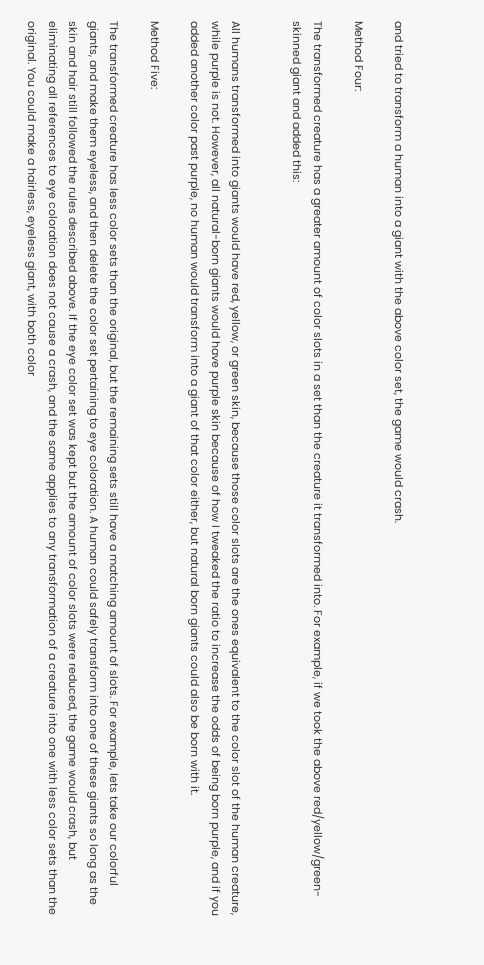and tried to transform a human into a giant with the above color set, the game would crash.

Method Four:

The transformed creature has a greater amount of color slots in a set than the creature it transformed into. For example, if we took the above red/yellow/green-skinned giant and added this:


All humans transformed into giants would have red, yellow, or green skin, because those color slots are the ones equivalent to the color slot of the human creature, while purple is not. However, all natural-born giants would have purple skin because of how I tweaked the ratio to increase the odds of being born purple, and if you added another color past purple, no human would transform into a giant of that color either, but natural born giants could also be born with it.

Method Five:

The transformed creature has less color sets than the original, but the remaining sets still have a matching amount of slots. For example, lets take our colorful giants, and make them eyeless, and then delete the color set pertaining to eye coloration. A human could safely transform into one of these giants so long as the skin and hair still followed the rules described above. If the eye color set was kept but the amount of color slots were reduced, the game would crash, but eliminating all references to eye coloration does not cause a crash, and the same applies to any transformation of a creature into one with less color sets than the original. You could make a hairless, eyeless giant, with both color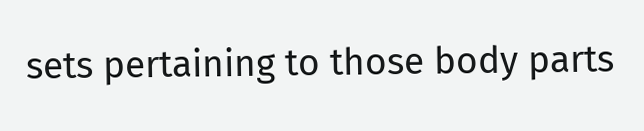sets pertaining to those body parts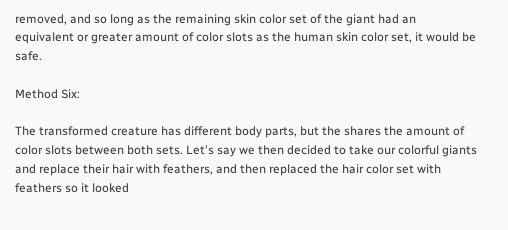removed, and so long as the remaining skin color set of the giant had an equivalent or greater amount of color slots as the human skin color set, it would be safe.

Method Six:

The transformed creature has different body parts, but the shares the amount of color slots between both sets. Let's say we then decided to take our colorful giants and replace their hair with feathers, and then replaced the hair color set with feathers so it looked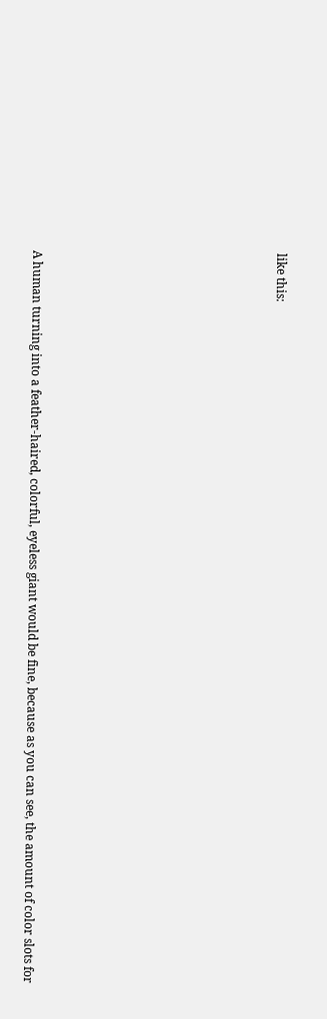like this:










A human turning into a feather-haired, colorful, eyeless giant would be fine, because as you can see, the amount of color slots for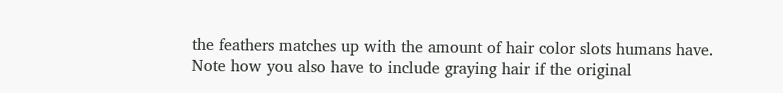the feathers matches up with the amount of hair color slots humans have. Note how you also have to include graying hair if the original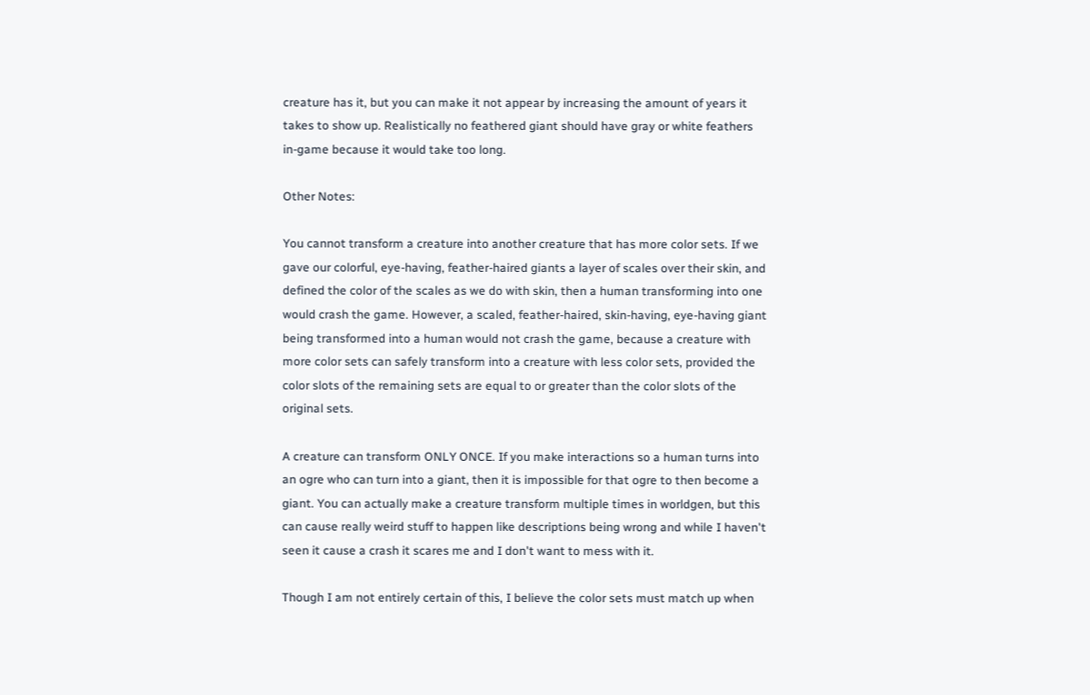creature has it, but you can make it not appear by increasing the amount of years it takes to show up. Realistically no feathered giant should have gray or white feathers in-game because it would take too long.

Other Notes:

You cannot transform a creature into another creature that has more color sets. If we gave our colorful, eye-having, feather-haired giants a layer of scales over their skin, and defined the color of the scales as we do with skin, then a human transforming into one would crash the game. However, a scaled, feather-haired, skin-having, eye-having giant being transformed into a human would not crash the game, because a creature with more color sets can safely transform into a creature with less color sets, provided the color slots of the remaining sets are equal to or greater than the color slots of the original sets.

A creature can transform ONLY ONCE. If you make interactions so a human turns into an ogre who can turn into a giant, then it is impossible for that ogre to then become a giant. You can actually make a creature transform multiple times in worldgen, but this can cause really weird stuff to happen like descriptions being wrong and while I haven't seen it cause a crash it scares me and I don't want to mess with it.

Though I am not entirely certain of this, I believe the color sets must match up when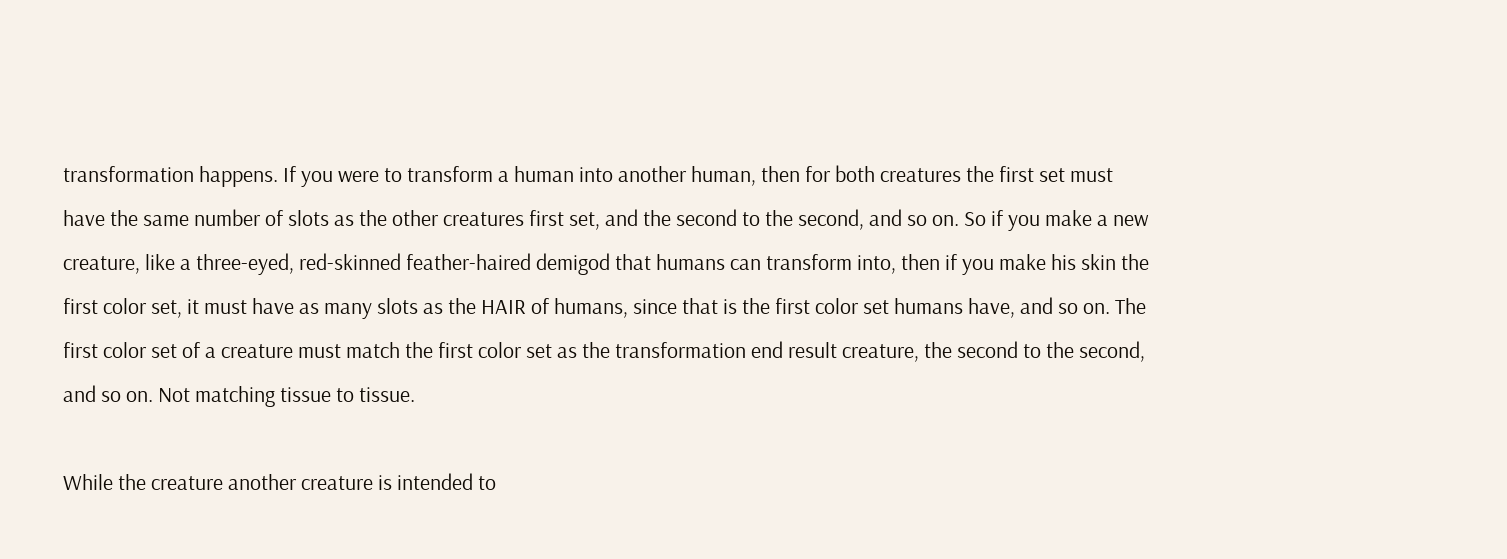transformation happens. If you were to transform a human into another human, then for both creatures the first set must have the same number of slots as the other creatures first set, and the second to the second, and so on. So if you make a new creature, like a three-eyed, red-skinned feather-haired demigod that humans can transform into, then if you make his skin the first color set, it must have as many slots as the HAIR of humans, since that is the first color set humans have, and so on. The first color set of a creature must match the first color set as the transformation end result creature, the second to the second, and so on. Not matching tissue to tissue.

While the creature another creature is intended to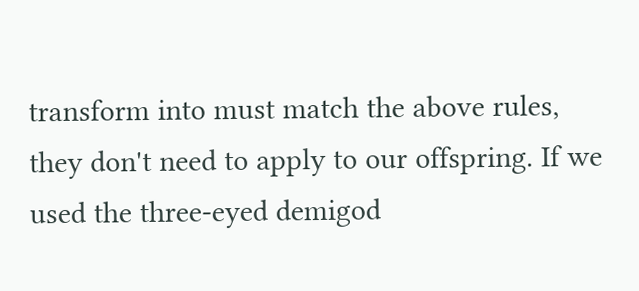transform into must match the above rules, they don't need to apply to our offspring. If we used the three-eyed demigod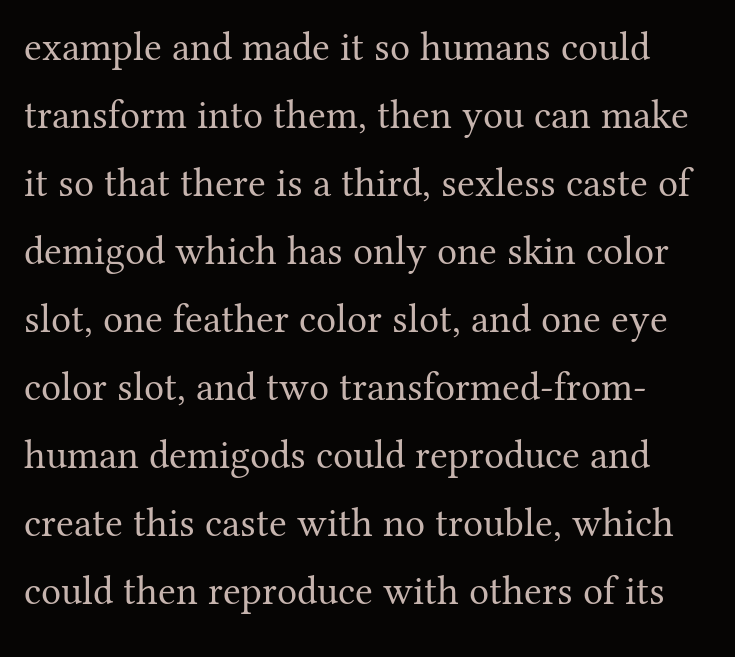example and made it so humans could transform into them, then you can make it so that there is a third, sexless caste of demigod which has only one skin color slot, one feather color slot, and one eye color slot, and two transformed-from-human demigods could reproduce and create this caste with no trouble, which could then reproduce with others of its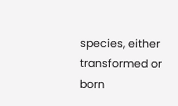species, either transformed or born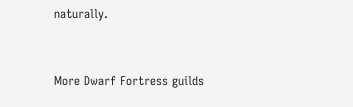naturally.


More Dwarf Fortress guilds